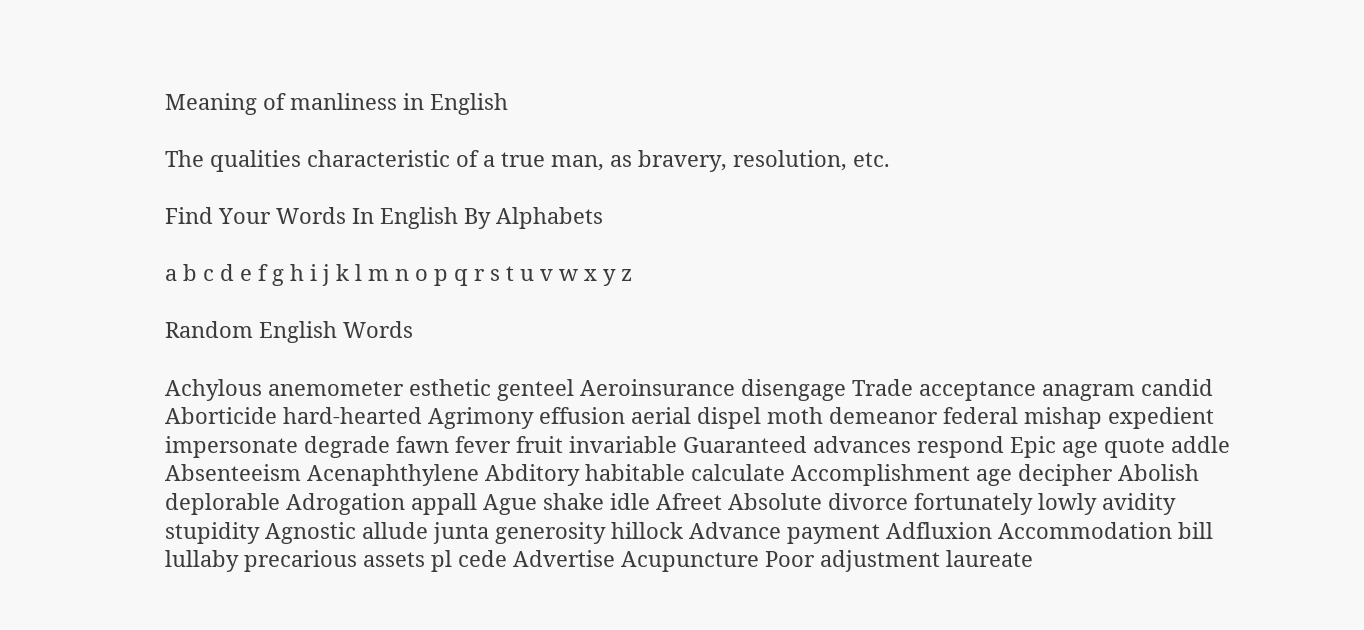Meaning of manliness in English

The qualities characteristic of a true man, as bravery, resolution, etc.

Find Your Words In English By Alphabets

a b c d e f g h i j k l m n o p q r s t u v w x y z

Random English Words

Achylous anemometer esthetic genteel Aeroinsurance disengage Trade acceptance anagram candid Aborticide hard-hearted Agrimony effusion aerial dispel moth demeanor federal mishap expedient impersonate degrade fawn fever fruit invariable Guaranteed advances respond Epic age quote addle Absenteeism Acenaphthylene Abditory habitable calculate Accomplishment age decipher Abolish deplorable Adrogation appall Ague shake idle Afreet Absolute divorce fortunately lowly avidity stupidity Agnostic allude junta generosity hillock Advance payment Adfluxion Accommodation bill lullaby precarious assets pl cede Advertise Acupuncture Poor adjustment laureate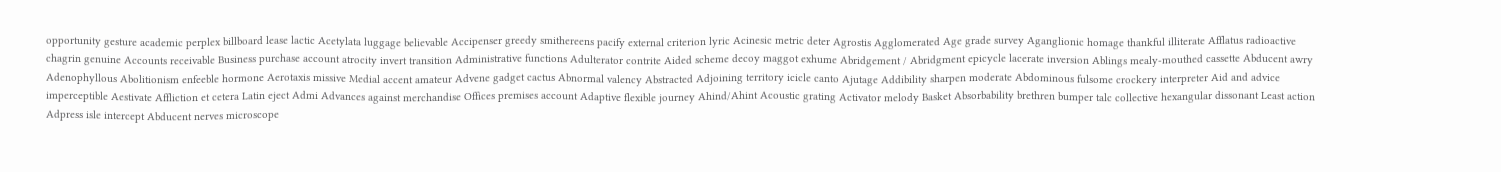opportunity gesture academic perplex billboard lease lactic Acetylata luggage believable Accipenser greedy smithereens pacify external criterion lyric Acinesic metric deter Agrostis Agglomerated Age grade survey Aganglionic homage thankful illiterate Afflatus radioactive chagrin genuine Accounts receivable Business purchase account atrocity invert transition Administrative functions Adulterator contrite Aided scheme decoy maggot exhume Abridgement / Abridgment epicycle lacerate inversion Ablings mealy-mouthed cassette Abducent awry Adenophyllous Abolitionism enfeeble hormone Aerotaxis missive Medial accent amateur Advene gadget cactus Abnormal valency Abstracted Adjoining territory icicle canto Ajutage Addibility sharpen moderate Abdominous fulsome crockery interpreter Aid and advice imperceptible Aestivate Affliction et cetera Latin eject Admi Advances against merchandise Offices premises account Adaptive flexible journey Ahind/Ahint Acoustic grating Activator melody Basket Absorbability brethren bumper talc collective hexangular dissonant Least action Adpress isle intercept Abducent nerves microscope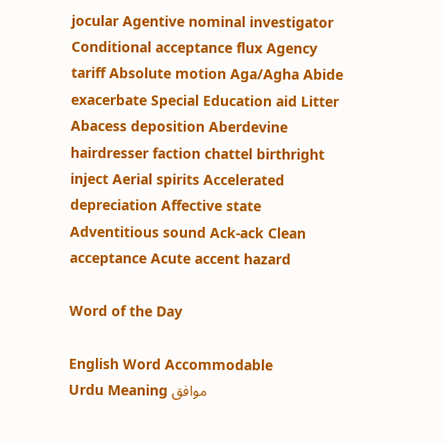jocular Agentive nominal investigator Conditional acceptance flux Agency tariff Absolute motion Aga/Agha Abide exacerbate Special Education aid Litter Abacess deposition Aberdevine hairdresser faction chattel birthright inject Aerial spirits Accelerated depreciation Affective state Adventitious sound Ack-ack Clean acceptance Acute accent hazard

Word of the Day

English Word Accommodable
Urdu Meaning موافق